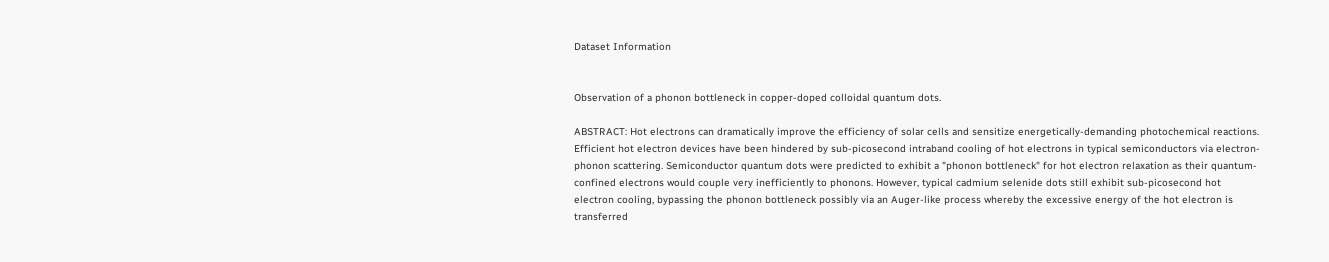Dataset Information


Observation of a phonon bottleneck in copper-doped colloidal quantum dots.

ABSTRACT: Hot electrons can dramatically improve the efficiency of solar cells and sensitize energetically-demanding photochemical reactions. Efficient hot electron devices have been hindered by sub-picosecond intraband cooling of hot electrons in typical semiconductors via electron-phonon scattering. Semiconductor quantum dots were predicted to exhibit a "phonon bottleneck" for hot electron relaxation as their quantum-confined electrons would couple very inefficiently to phonons. However, typical cadmium selenide dots still exhibit sub-picosecond hot electron cooling, bypassing the phonon bottleneck possibly via an Auger-like process whereby the excessive energy of the hot electron is transferred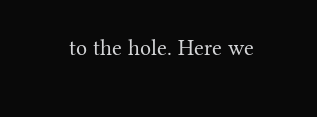to the hole. Here we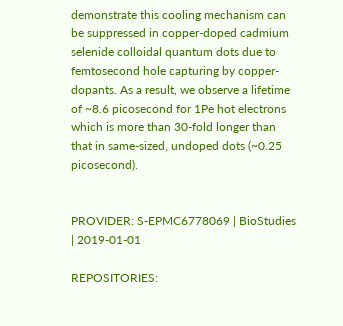demonstrate this cooling mechanism can be suppressed in copper-doped cadmium selenide colloidal quantum dots due to femtosecond hole capturing by copper-dopants. As a result, we observe a lifetime of ~8.6 picosecond for 1Pe hot electrons which is more than 30-fold longer than that in same-sized, undoped dots (~0.25 picosecond).


PROVIDER: S-EPMC6778069 | BioStudies | 2019-01-01

REPOSITORIES: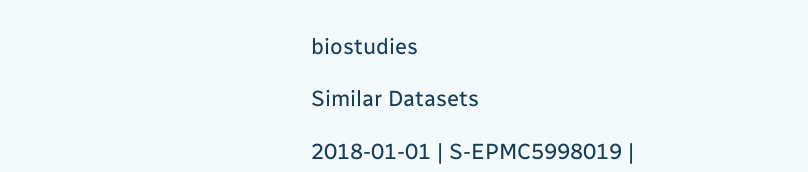biostudies

Similar Datasets

2018-01-01 | S-EPMC5998019 |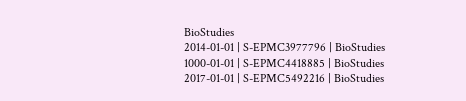BioStudies
2014-01-01 | S-EPMC3977796 | BioStudies
1000-01-01 | S-EPMC4418885 | BioStudies
2017-01-01 | S-EPMC5492216 | BioStudies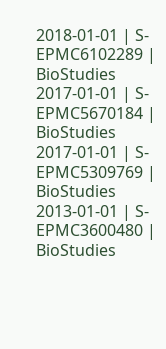2018-01-01 | S-EPMC6102289 | BioStudies
2017-01-01 | S-EPMC5670184 | BioStudies
2017-01-01 | S-EPMC5309769 | BioStudies
2013-01-01 | S-EPMC3600480 | BioStudies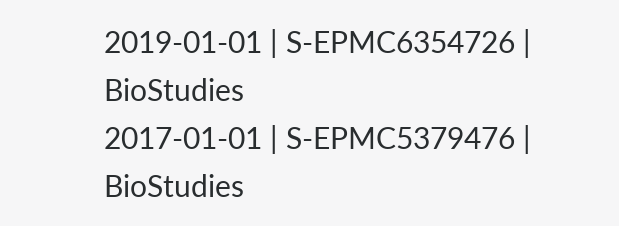2019-01-01 | S-EPMC6354726 | BioStudies
2017-01-01 | S-EPMC5379476 | BioStudies